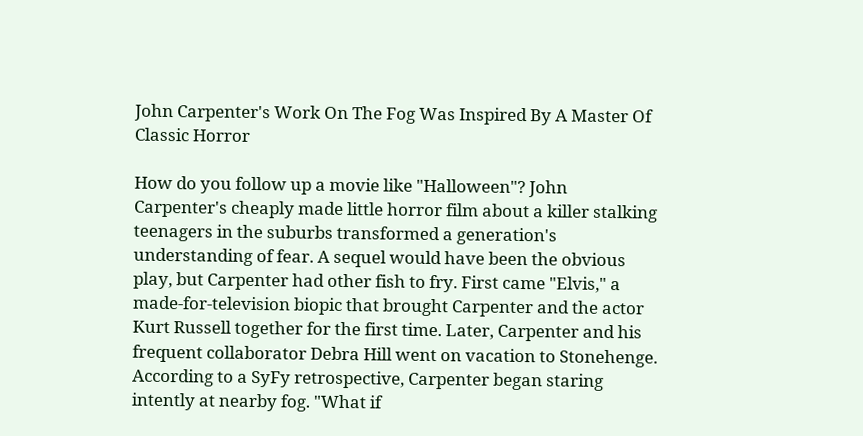John Carpenter's Work On The Fog Was Inspired By A Master Of Classic Horror

How do you follow up a movie like "Halloween"? John Carpenter's cheaply made little horror film about a killer stalking teenagers in the suburbs transformed a generation's understanding of fear. A sequel would have been the obvious play, but Carpenter had other fish to fry. First came "Elvis," a made-for-television biopic that brought Carpenter and the actor Kurt Russell together for the first time. Later, Carpenter and his frequent collaborator Debra Hill went on vacation to Stonehenge. According to a SyFy retrospective, Carpenter began staring intently at nearby fog. "What if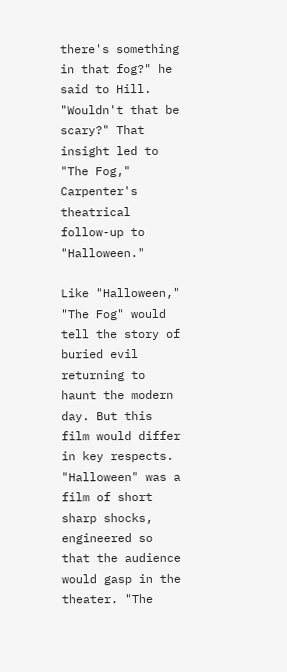there's something in that fog?" he said to Hill. "Wouldn't that be scary?" That insight led to "The Fog," Carpenter's theatrical follow-up to "Halloween."

Like "Halloween," "The Fog" would tell the story of buried evil returning to haunt the modern day. But this film would differ in key respects. "Halloween" was a film of short sharp shocks, engineered so that the audience would gasp in the theater. "The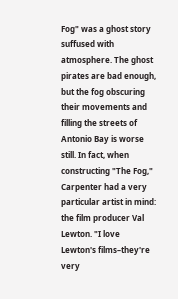Fog" was a ghost story suffused with atmosphere. The ghost pirates are bad enough, but the fog obscuring their movements and filling the streets of Antonio Bay is worse still. In fact, when constructing "The Fog," Carpenter had a very particular artist in mind: the film producer Val Lewton. "I love Lewton's films–they're very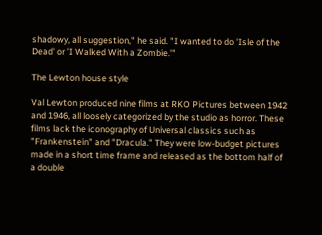shadowy, all suggestion," he said. "I wanted to do 'Isle of the Dead' or 'I Walked With a Zombie.'"

The Lewton house style

Val Lewton produced nine films at RKO Pictures between 1942 and 1946, all loosely categorized by the studio as horror. These films lack the iconography of Universal classics such as "Frankenstein" and "Dracula." They were low-budget pictures made in a short time frame and released as the bottom half of a double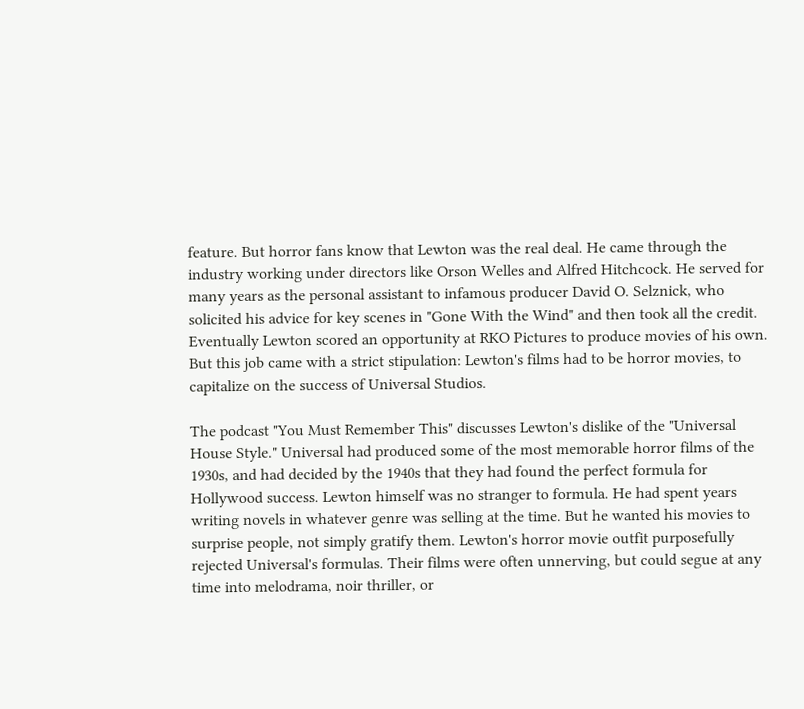feature. But horror fans know that Lewton was the real deal. He came through the industry working under directors like Orson Welles and Alfred Hitchcock. He served for many years as the personal assistant to infamous producer David O. Selznick, who solicited his advice for key scenes in "Gone With the Wind" and then took all the credit. Eventually Lewton scored an opportunity at RKO Pictures to produce movies of his own. But this job came with a strict stipulation: Lewton's films had to be horror movies, to capitalize on the success of Universal Studios.

The podcast "You Must Remember This" discusses Lewton's dislike of the "Universal House Style." Universal had produced some of the most memorable horror films of the 1930s, and had decided by the 1940s that they had found the perfect formula for Hollywood success. Lewton himself was no stranger to formula. He had spent years writing novels in whatever genre was selling at the time. But he wanted his movies to surprise people, not simply gratify them. Lewton's horror movie outfit purposefully rejected Universal's formulas. Their films were often unnerving, but could segue at any time into melodrama, noir thriller, or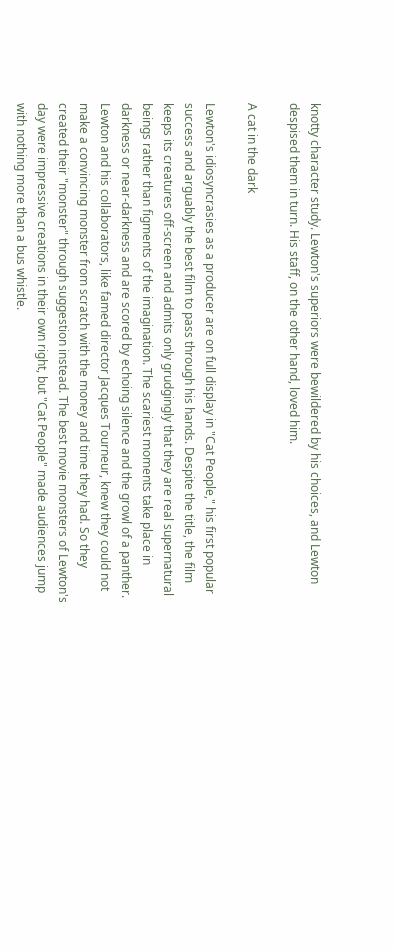knotty character study. Lewton's superiors were bewildered by his choices, and Lewton despised them in turn. His staff, on the other hand, loved him.

A cat in the dark

Lewton's idiosyncrasies as a producer are on full display in "Cat People," his first popular success and arguably the best film to pass through his hands. Despite the title, the film keeps its creatures off-screen and admits only grudgingly that they are real supernatural beings rather than figments of the imagination. The scariest moments take place in darkness or near-darkness and are scored by echoing silence and the growl of a panther. Lewton and his collaborators, like famed director Jacques Tourneur, knew they could not make a convincing monster from scratch with the money and time they had. So they created their "monster" through suggestion instead. The best movie monsters of Lewton's day were impressive creations in their own right, but "Cat People" made audiences jump with nothing more than a bus whistle.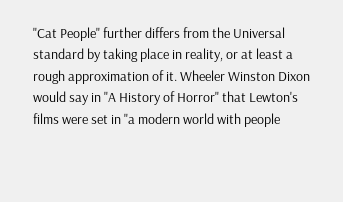"Cat People" further differs from the Universal standard by taking place in reality, or at least a rough approximation of it. Wheeler Winston Dixon would say in "A History of Horror" that Lewton's films were set in "a modern world with people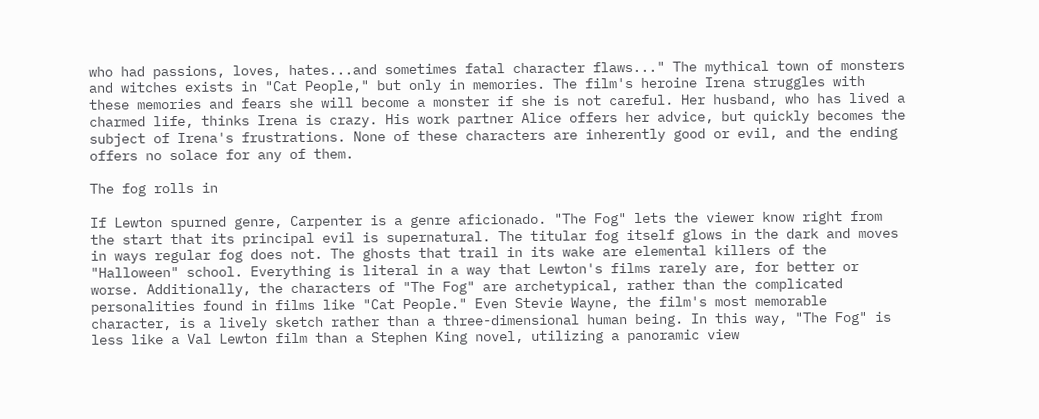who had passions, loves, hates...and sometimes fatal character flaws..." The mythical town of monsters and witches exists in "Cat People," but only in memories. The film's heroine Irena struggles with these memories and fears she will become a monster if she is not careful. Her husband, who has lived a charmed life, thinks Irena is crazy. His work partner Alice offers her advice, but quickly becomes the subject of Irena's frustrations. None of these characters are inherently good or evil, and the ending offers no solace for any of them.

The fog rolls in

If Lewton spurned genre, Carpenter is a genre aficionado. "The Fog" lets the viewer know right from the start that its principal evil is supernatural. The titular fog itself glows in the dark and moves in ways regular fog does not. The ghosts that trail in its wake are elemental killers of the "Halloween" school. Everything is literal in a way that Lewton's films rarely are, for better or worse. Additionally, the characters of "The Fog" are archetypical, rather than the complicated personalities found in films like "Cat People." Even Stevie Wayne, the film's most memorable character, is a lively sketch rather than a three-dimensional human being. In this way, "The Fog" is less like a Val Lewton film than a Stephen King novel, utilizing a panoramic view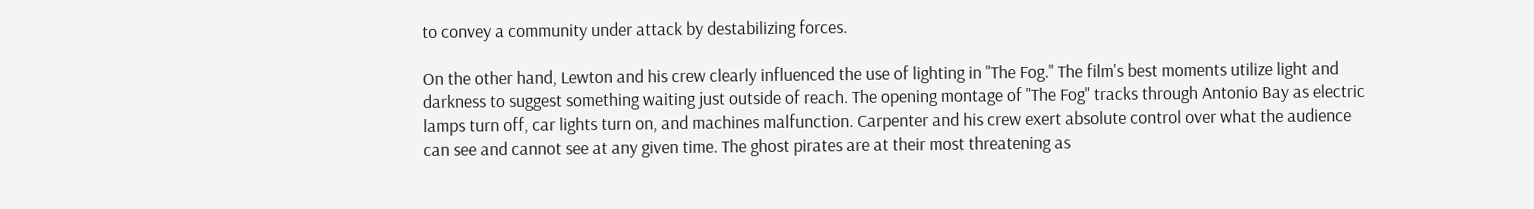to convey a community under attack by destabilizing forces.

On the other hand, Lewton and his crew clearly influenced the use of lighting in "The Fog." The film's best moments utilize light and darkness to suggest something waiting just outside of reach. The opening montage of "The Fog" tracks through Antonio Bay as electric lamps turn off, car lights turn on, and machines malfunction. Carpenter and his crew exert absolute control over what the audience can see and cannot see at any given time. The ghost pirates are at their most threatening as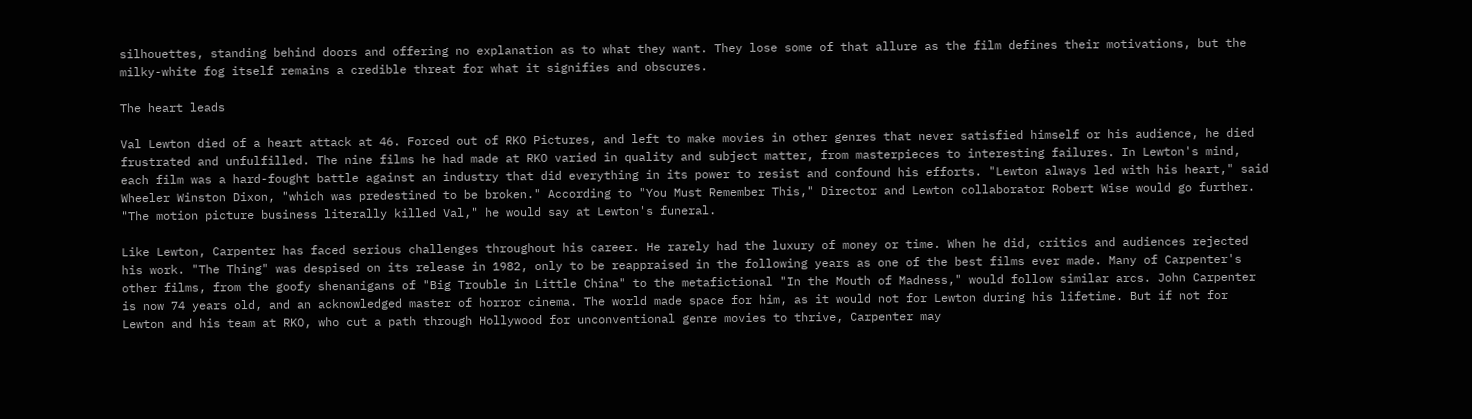silhouettes, standing behind doors and offering no explanation as to what they want. They lose some of that allure as the film defines their motivations, but the milky-white fog itself remains a credible threat for what it signifies and obscures.

The heart leads

Val Lewton died of a heart attack at 46. Forced out of RKO Pictures, and left to make movies in other genres that never satisfied himself or his audience, he died frustrated and unfulfilled. The nine films he had made at RKO varied in quality and subject matter, from masterpieces to interesting failures. In Lewton's mind, each film was a hard-fought battle against an industry that did everything in its power to resist and confound his efforts. "Lewton always led with his heart," said Wheeler Winston Dixon, "which was predestined to be broken." According to "You Must Remember This," Director and Lewton collaborator Robert Wise would go further. "The motion picture business literally killed Val," he would say at Lewton's funeral.

Like Lewton, Carpenter has faced serious challenges throughout his career. He rarely had the luxury of money or time. When he did, critics and audiences rejected his work. "The Thing" was despised on its release in 1982, only to be reappraised in the following years as one of the best films ever made. Many of Carpenter's other films, from the goofy shenanigans of "Big Trouble in Little China" to the metafictional "In the Mouth of Madness," would follow similar arcs. John Carpenter is now 74 years old, and an acknowledged master of horror cinema. The world made space for him, as it would not for Lewton during his lifetime. But if not for Lewton and his team at RKO, who cut a path through Hollywood for unconventional genre movies to thrive, Carpenter may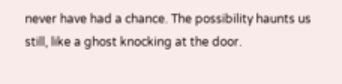never have had a chance. The possibility haunts us still, like a ghost knocking at the door.